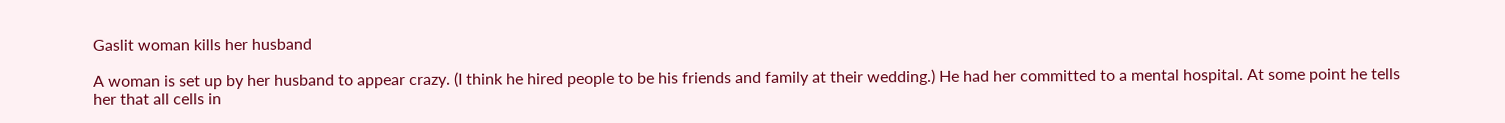Gaslit woman kills her husband

A woman is set up by her husband to appear crazy. (I think he hired people to be his friends and family at their wedding.) He had her committed to a mental hospital. At some point he tells her that all cells in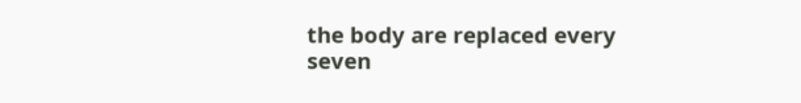the body are replaced every seven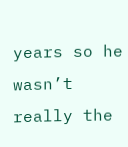years so he wasn’t really the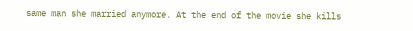same man she married anymore. At the end of the movie she kills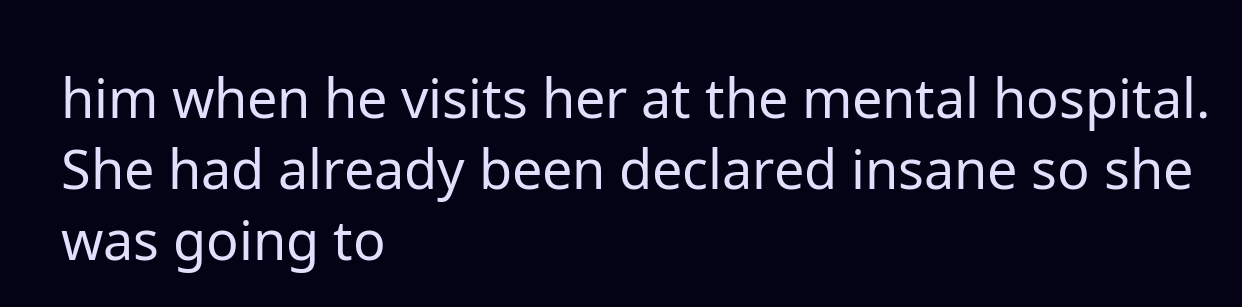him when he visits her at the mental hospital. She had already been declared insane so she was going to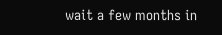wait a few months in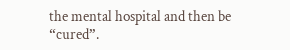the mental hospital and then be “cured”.